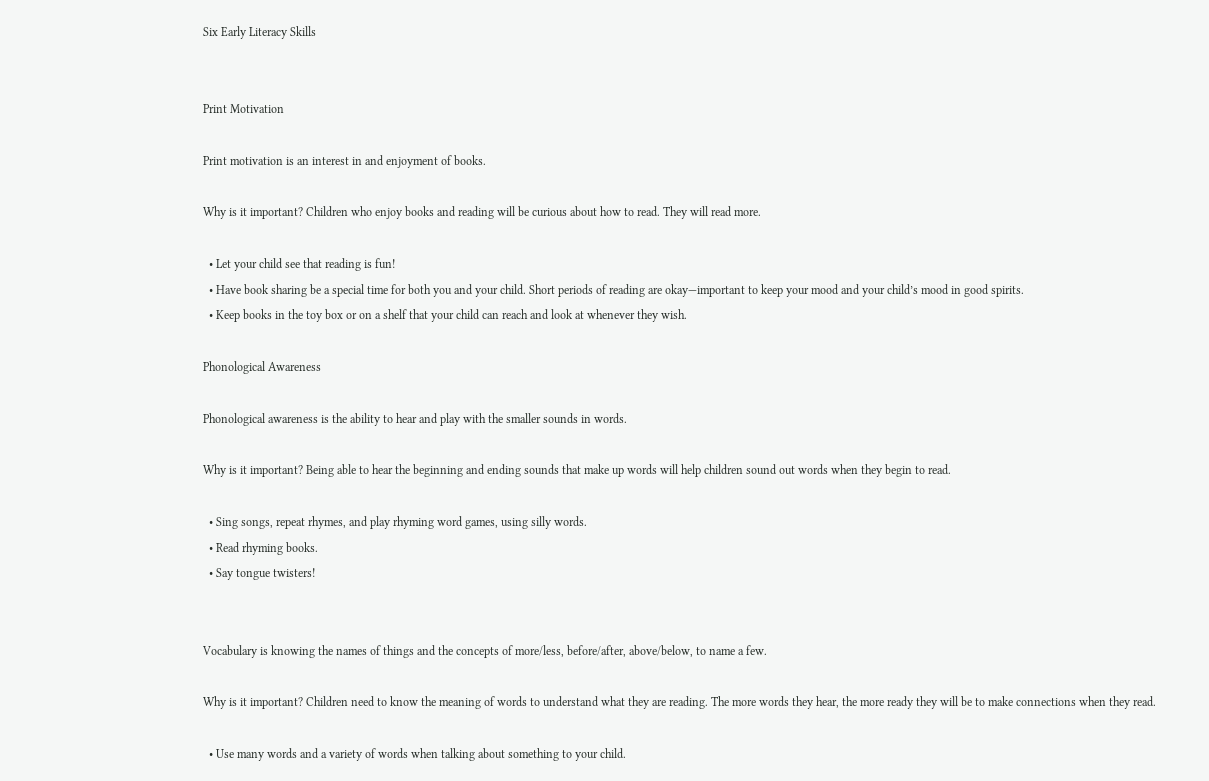Six Early Literacy Skills


Print Motivation

Print motivation is an interest in and enjoyment of books.

Why is it important? Children who enjoy books and reading will be curious about how to read. They will read more.

  • Let your child see that reading is fun!
  • Have book sharing be a special time for both you and your child. Short periods of reading are okay—important to keep your mood and your child’s mood in good spirits.
  • Keep books in the toy box or on a shelf that your child can reach and look at whenever they wish.

Phonological Awareness

Phonological awareness is the ability to hear and play with the smaller sounds in words.

Why is it important? Being able to hear the beginning and ending sounds that make up words will help children sound out words when they begin to read.

  • Sing songs, repeat rhymes, and play rhyming word games, using silly words.
  • Read rhyming books.
  • Say tongue twisters!


Vocabulary is knowing the names of things and the concepts of more/less, before/after, above/below, to name a few.

Why is it important? Children need to know the meaning of words to understand what they are reading. The more words they hear, the more ready they will be to make connections when they read.

  • Use many words and a variety of words when talking about something to your child.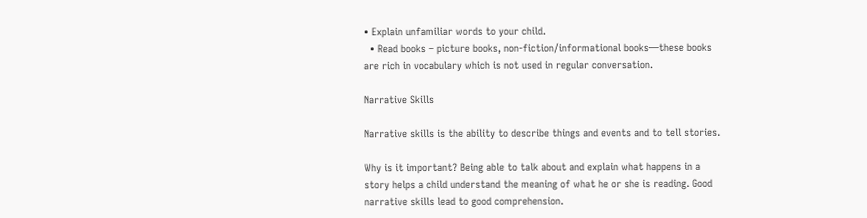• Explain unfamiliar words to your child.
  • Read books – picture books, non-fiction/informational books—these books are rich in vocabulary which is not used in regular conversation.

Narrative Skills

Narrative skills is the ability to describe things and events and to tell stories.

Why is it important? Being able to talk about and explain what happens in a story helps a child understand the meaning of what he or she is reading. Good narrative skills lead to good comprehension.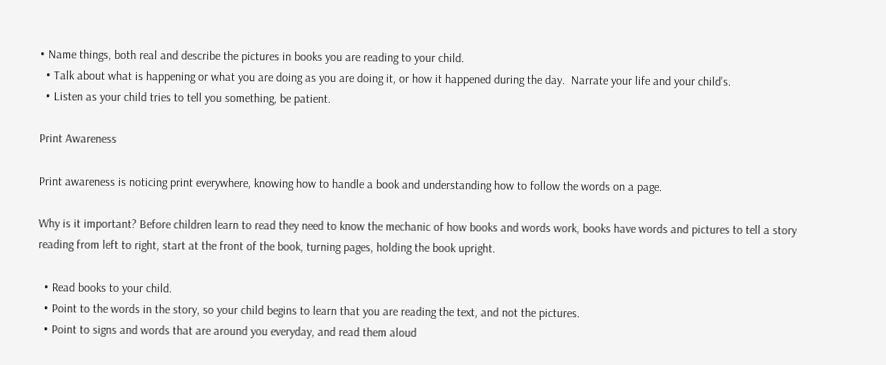• Name things, both real and describe the pictures in books you are reading to your child.
  • Talk about what is happening or what you are doing as you are doing it, or how it happened during the day.  Narrate your life and your child’s.
  • Listen as your child tries to tell you something, be patient.

Print Awareness

Print awareness is noticing print everywhere, knowing how to handle a book and understanding how to follow the words on a page.

Why is it important? Before children learn to read they need to know the mechanic of how books and words work, books have words and pictures to tell a story reading from left to right, start at the front of the book, turning pages, holding the book upright.

  • Read books to your child.
  • Point to the words in the story, so your child begins to learn that you are reading the text, and not the pictures.
  • Point to signs and words that are around you everyday, and read them aloud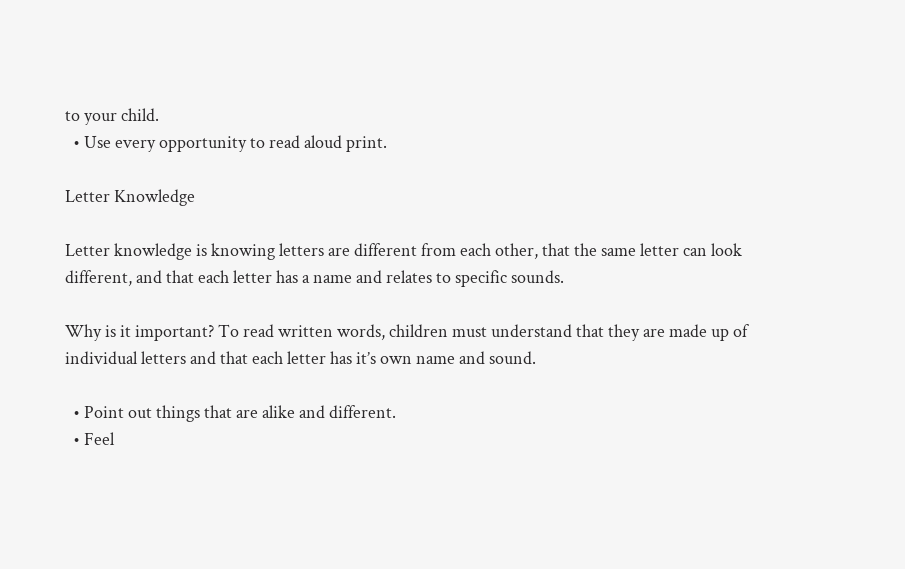to your child.
  • Use every opportunity to read aloud print.

Letter Knowledge

Letter knowledge is knowing letters are different from each other, that the same letter can look different, and that each letter has a name and relates to specific sounds.

Why is it important? To read written words, children must understand that they are made up of individual letters and that each letter has it’s own name and sound.

  • Point out things that are alike and different.
  • Feel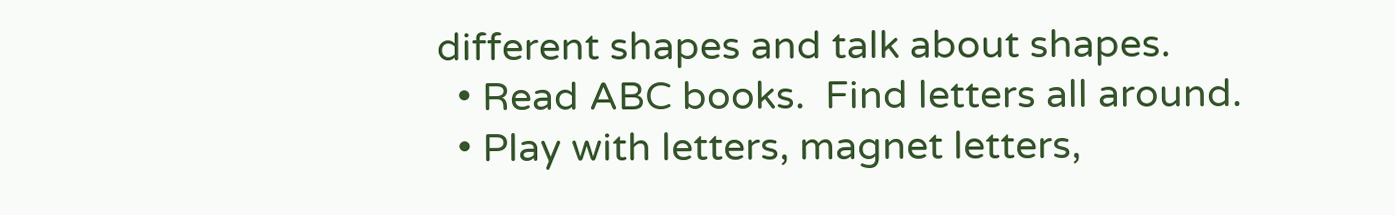different shapes and talk about shapes.
  • Read ABC books.  Find letters all around.
  • Play with letters, magnet letters,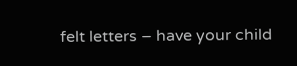felt letters – have your child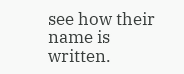see how their name is written.